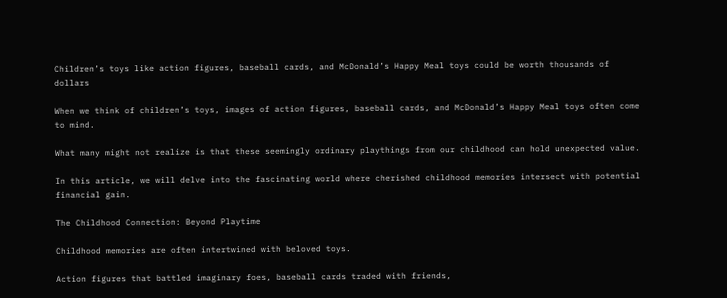Children’s toys like action figures, baseball cards, and McDonald’s Happy Meal toys could be worth thousands of dollars

When we think of children’s toys, images of action figures, baseball cards, and McDonald’s Happy Meal toys often come to mind.

What many might not realize is that these seemingly ordinary playthings from our childhood can hold unexpected value.

In this article, we will delve into the fascinating world where cherished childhood memories intersect with potential financial gain.

The Childhood Connection: Beyond Playtime

Childhood memories are often intertwined with beloved toys.

Action figures that battled imaginary foes, baseball cards traded with friends,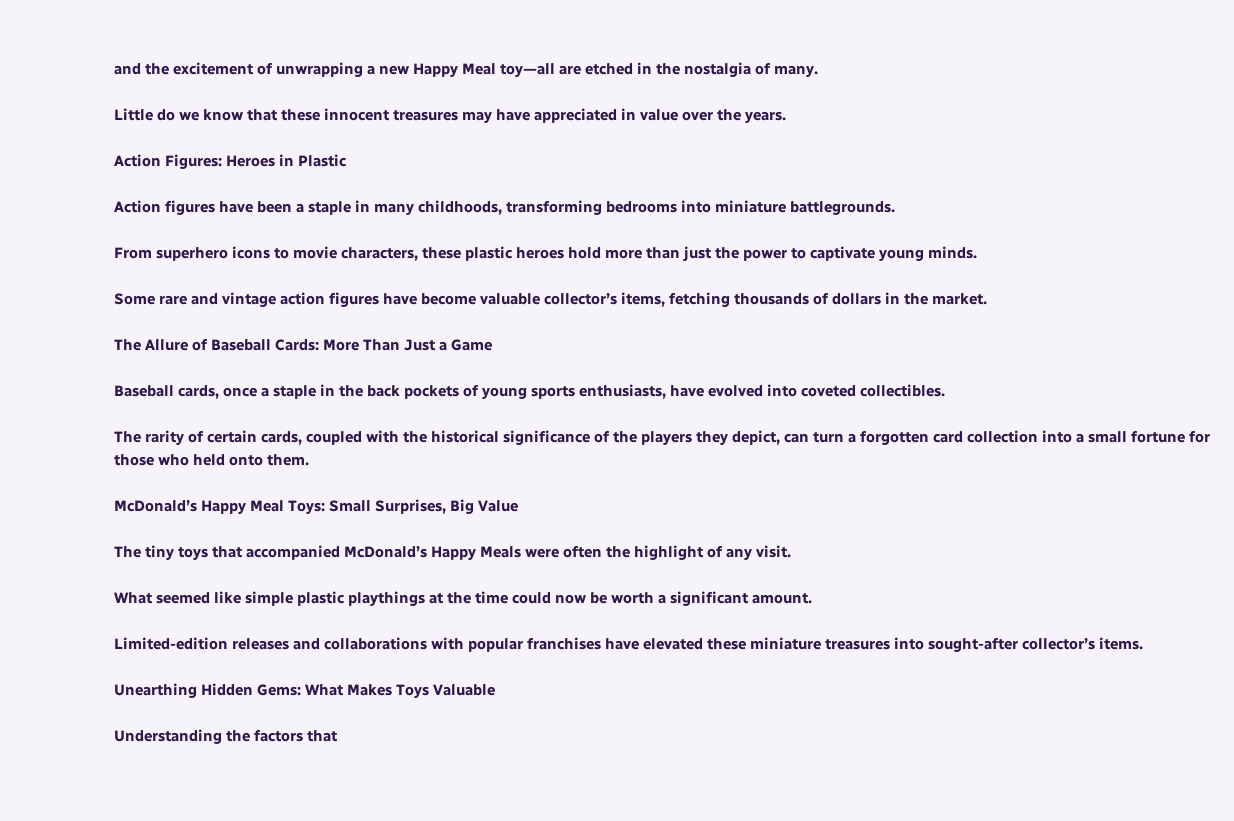and the excitement of unwrapping a new Happy Meal toy—all are etched in the nostalgia of many.

Little do we know that these innocent treasures may have appreciated in value over the years.

Action Figures: Heroes in Plastic

Action figures have been a staple in many childhoods, transforming bedrooms into miniature battlegrounds.

From superhero icons to movie characters, these plastic heroes hold more than just the power to captivate young minds.

Some rare and vintage action figures have become valuable collector’s items, fetching thousands of dollars in the market.

The Allure of Baseball Cards: More Than Just a Game

Baseball cards, once a staple in the back pockets of young sports enthusiasts, have evolved into coveted collectibles.

The rarity of certain cards, coupled with the historical significance of the players they depict, can turn a forgotten card collection into a small fortune for those who held onto them.

McDonald’s Happy Meal Toys: Small Surprises, Big Value

The tiny toys that accompanied McDonald’s Happy Meals were often the highlight of any visit.

What seemed like simple plastic playthings at the time could now be worth a significant amount.

Limited-edition releases and collaborations with popular franchises have elevated these miniature treasures into sought-after collector’s items.

Unearthing Hidden Gems: What Makes Toys Valuable

Understanding the factors that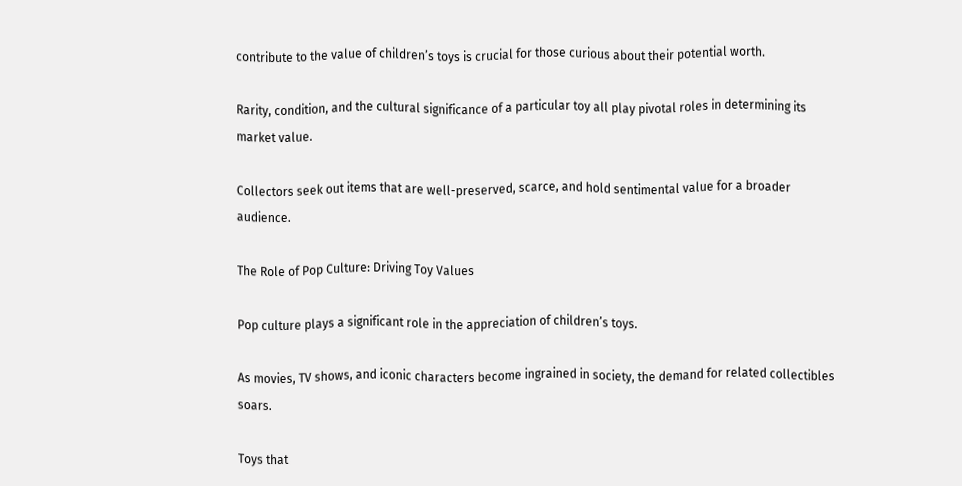contribute to the value of children’s toys is crucial for those curious about their potential worth.

Rarity, condition, and the cultural significance of a particular toy all play pivotal roles in determining its market value.

Collectors seek out items that are well-preserved, scarce, and hold sentimental value for a broader audience.

The Role of Pop Culture: Driving Toy Values

Pop culture plays a significant role in the appreciation of children’s toys.

As movies, TV shows, and iconic characters become ingrained in society, the demand for related collectibles soars.

Toys that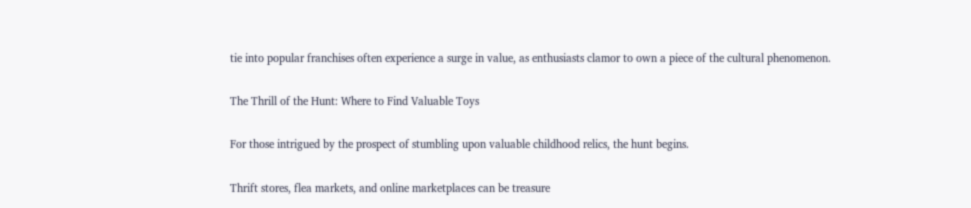tie into popular franchises often experience a surge in value, as enthusiasts clamor to own a piece of the cultural phenomenon.

The Thrill of the Hunt: Where to Find Valuable Toys

For those intrigued by the prospect of stumbling upon valuable childhood relics, the hunt begins.

Thrift stores, flea markets, and online marketplaces can be treasure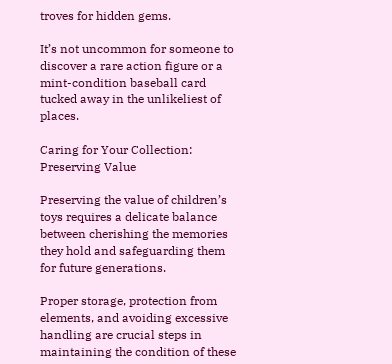troves for hidden gems.

It’s not uncommon for someone to discover a rare action figure or a mint-condition baseball card tucked away in the unlikeliest of places.

Caring for Your Collection: Preserving Value

Preserving the value of children’s toys requires a delicate balance between cherishing the memories they hold and safeguarding them for future generations.

Proper storage, protection from elements, and avoiding excessive handling are crucial steps in maintaining the condition of these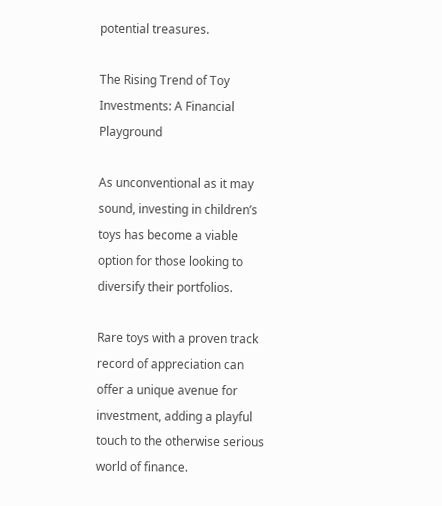potential treasures.

The Rising Trend of Toy Investments: A Financial Playground

As unconventional as it may sound, investing in children’s toys has become a viable option for those looking to diversify their portfolios.

Rare toys with a proven track record of appreciation can offer a unique avenue for investment, adding a playful touch to the otherwise serious world of finance.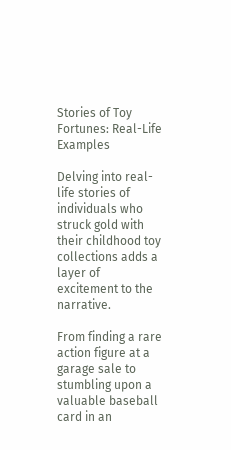Stories of Toy Fortunes: Real-Life Examples

Delving into real-life stories of individuals who struck gold with their childhood toy collections adds a layer of excitement to the narrative.

From finding a rare action figure at a garage sale to stumbling upon a valuable baseball card in an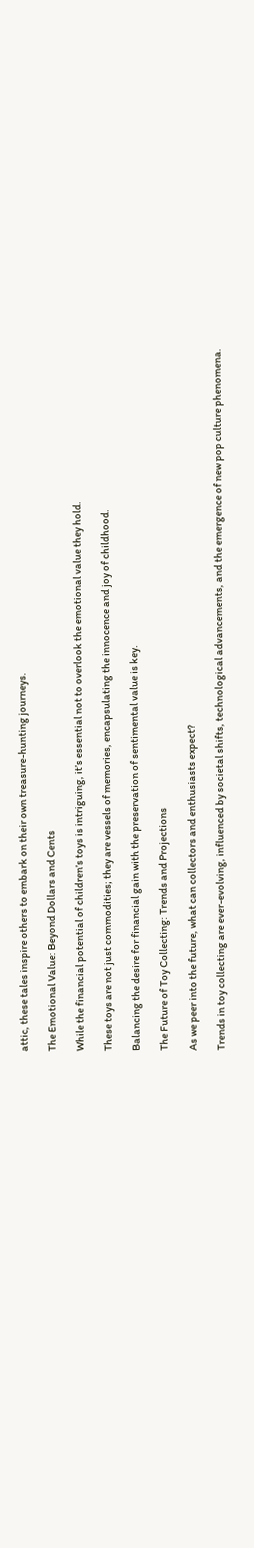attic, these tales inspire others to embark on their own treasure-hunting journeys.

The Emotional Value: Beyond Dollars and Cents

While the financial potential of children’s toys is intriguing, it’s essential not to overlook the emotional value they hold.

These toys are not just commodities; they are vessels of memories, encapsulating the innocence and joy of childhood.

Balancing the desire for financial gain with the preservation of sentimental value is key.

The Future of Toy Collecting: Trends and Projections

As we peer into the future, what can collectors and enthusiasts expect?

Trends in toy collecting are ever-evolving, influenced by societal shifts, technological advancements, and the emergence of new pop culture phenomena.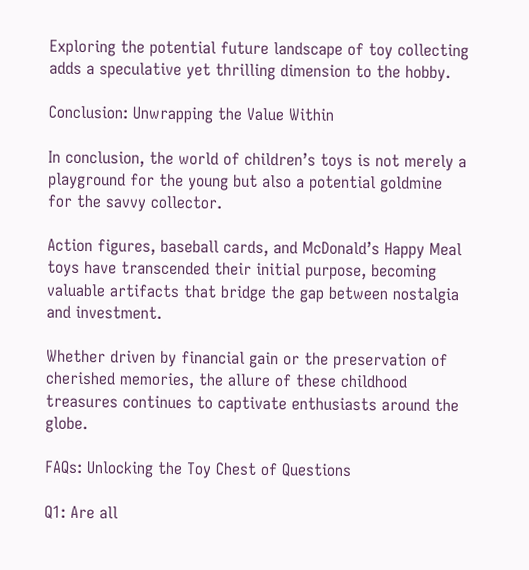Exploring the potential future landscape of toy collecting adds a speculative yet thrilling dimension to the hobby.

Conclusion: Unwrapping the Value Within

In conclusion, the world of children’s toys is not merely a playground for the young but also a potential goldmine for the savvy collector.

Action figures, baseball cards, and McDonald’s Happy Meal toys have transcended their initial purpose, becoming valuable artifacts that bridge the gap between nostalgia and investment.

Whether driven by financial gain or the preservation of cherished memories, the allure of these childhood treasures continues to captivate enthusiasts around the globe.

FAQs: Unlocking the Toy Chest of Questions

Q1: Are all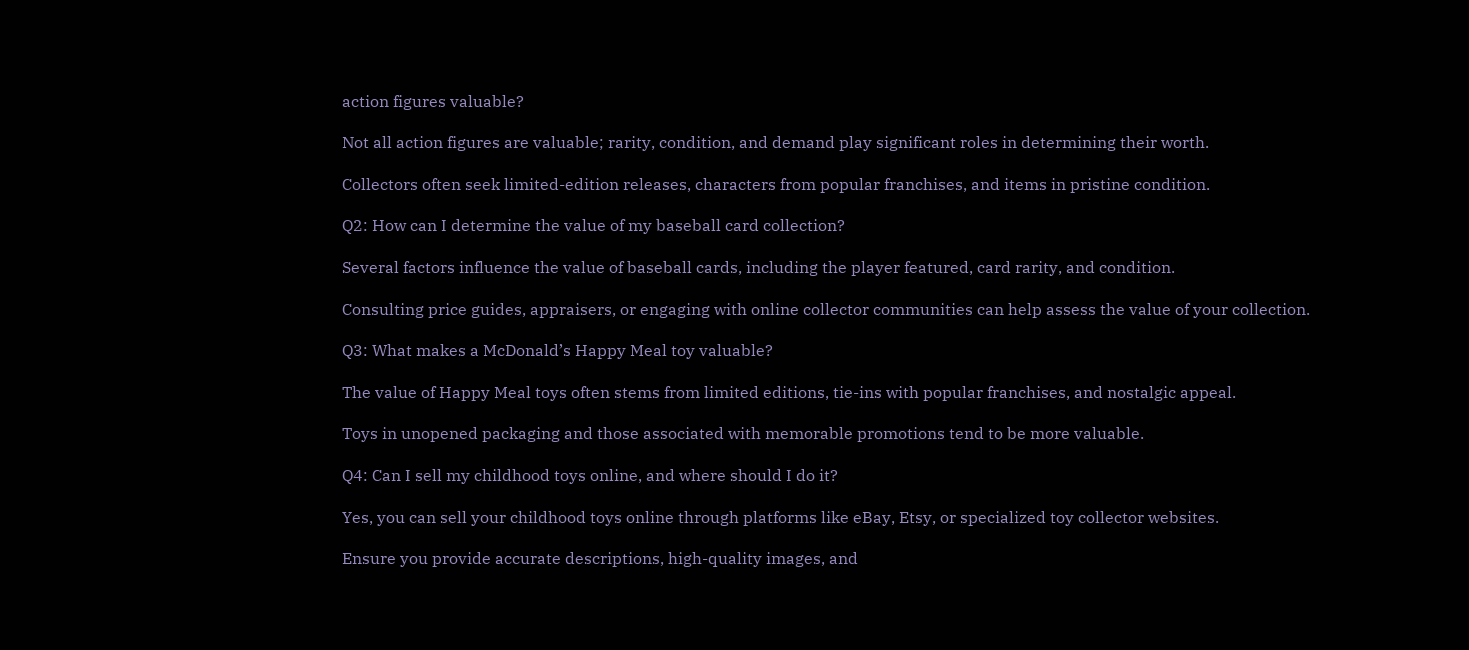action figures valuable?

Not all action figures are valuable; rarity, condition, and demand play significant roles in determining their worth.

Collectors often seek limited-edition releases, characters from popular franchises, and items in pristine condition.

Q2: How can I determine the value of my baseball card collection?

Several factors influence the value of baseball cards, including the player featured, card rarity, and condition.

Consulting price guides, appraisers, or engaging with online collector communities can help assess the value of your collection.

Q3: What makes a McDonald’s Happy Meal toy valuable?

The value of Happy Meal toys often stems from limited editions, tie-ins with popular franchises, and nostalgic appeal.

Toys in unopened packaging and those associated with memorable promotions tend to be more valuable.

Q4: Can I sell my childhood toys online, and where should I do it?

Yes, you can sell your childhood toys online through platforms like eBay, Etsy, or specialized toy collector websites.

Ensure you provide accurate descriptions, high-quality images, and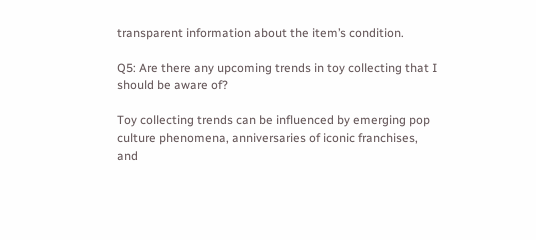transparent information about the item’s condition.

Q5: Are there any upcoming trends in toy collecting that I should be aware of?

Toy collecting trends can be influenced by emerging pop culture phenomena, anniversaries of iconic franchises, and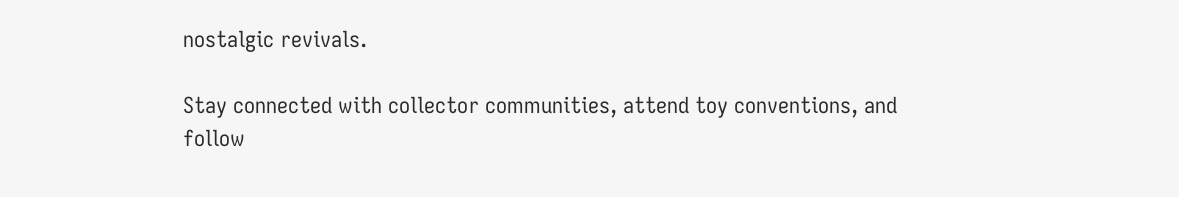nostalgic revivals.

Stay connected with collector communities, attend toy conventions, and follow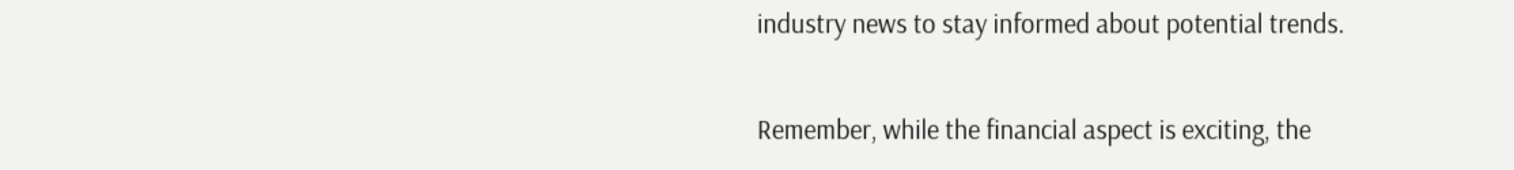industry news to stay informed about potential trends.

Remember, while the financial aspect is exciting, the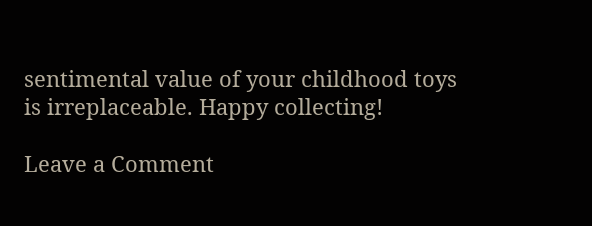sentimental value of your childhood toys is irreplaceable. Happy collecting!

Leave a Comment